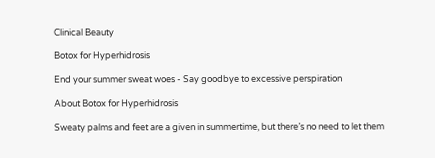Clinical Beauty

Botox for Hyperhidrosis

End your summer sweat woes - Say goodbye to excessive perspiration

About Botox for Hyperhidrosis

Sweaty palms and feet are a given in summertime, but there’s no need to let them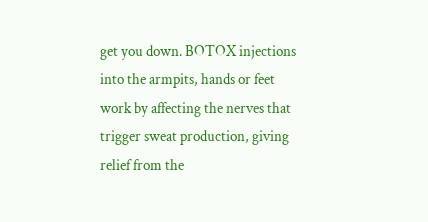get you down. BOTOX injections into the armpits, hands or feet work by affecting the nerves that trigger sweat production, giving relief from the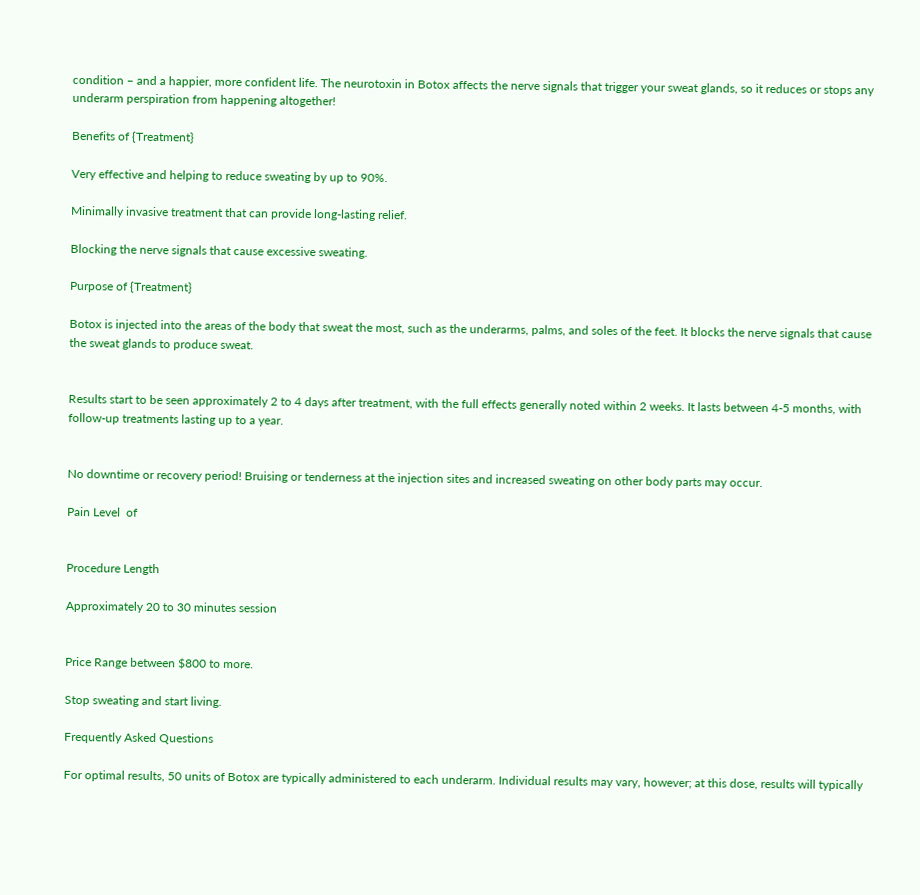condition – and a happier, more confident life. The neurotoxin in Botox affects the nerve signals that trigger your sweat glands, so it reduces or stops any underarm perspiration from happening altogether!

Benefits of {Treatment}

Very effective and helping to reduce sweating by up to 90%.

Minimally invasive treatment that can provide long-lasting relief.

Blocking the nerve signals that cause excessive sweating.

Purpose of {Treatment}

Botox is injected into the areas of the body that sweat the most, such as the underarms, palms, and soles of the feet. It blocks the nerve signals that cause the sweat glands to produce sweat.


Results start to be seen approximately 2 to 4 days after treatment, with the full effects generally noted within 2 weeks. It lasts between 4-5 months, with follow-up treatments lasting up to a year.


No downtime or recovery period! Bruising or tenderness at the injection sites and increased sweating on other body parts may occur.

Pain Level  of


Procedure Length

Approximately 20 to 30 minutes session


Price Range between $800 to more.

Stop sweating and start living.

Frequently Asked Questions

For optimal results, 50 units of Botox are typically administered to each underarm. Individual results may vary, however; at this dose, results will typically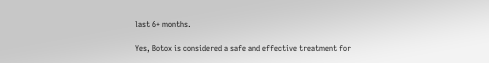last 6+ months.

Yes, Botox is considered a safe and effective treatment for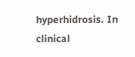hyperhidrosis. In clinical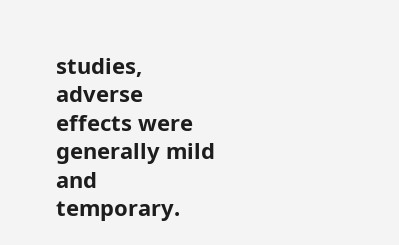studies, adverse effects were generally mild and temporary.